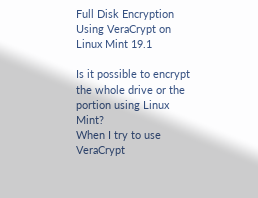Full Disk Encryption Using VeraCrypt on Linux Mint 19.1

Is it possible to encrypt the whole drive or the portion using Linux Mint?
When I try to use VeraCrypt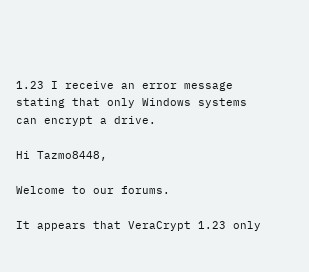1.23 I receive an error message stating that only Windows systems can encrypt a drive.

Hi Tazmo8448,

Welcome to our forums.

It appears that VeraCrypt 1.23 only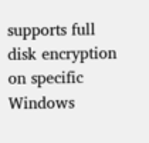supports full disk encryption on specific Windows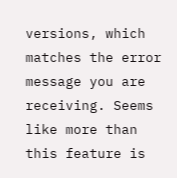versions, which matches the error message you are receiving. Seems like more than this feature is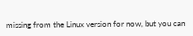missing from the Linux version for now, but you can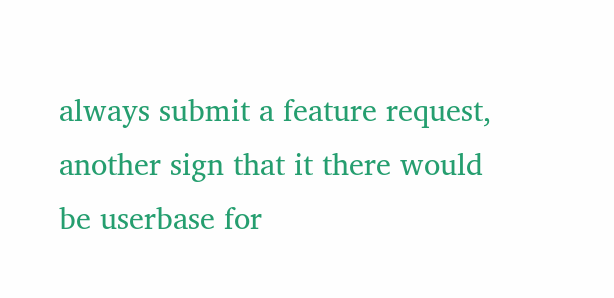always submit a feature request, another sign that it there would be userbase for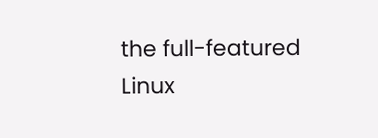the full-featured Linux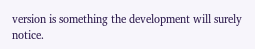version is something the development will surely notice.